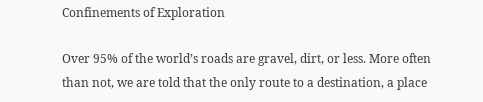Confinements of Exploration

Over 95% of the world’s roads are gravel, dirt, or less. More often than not, we are told that the only route to a destination, a place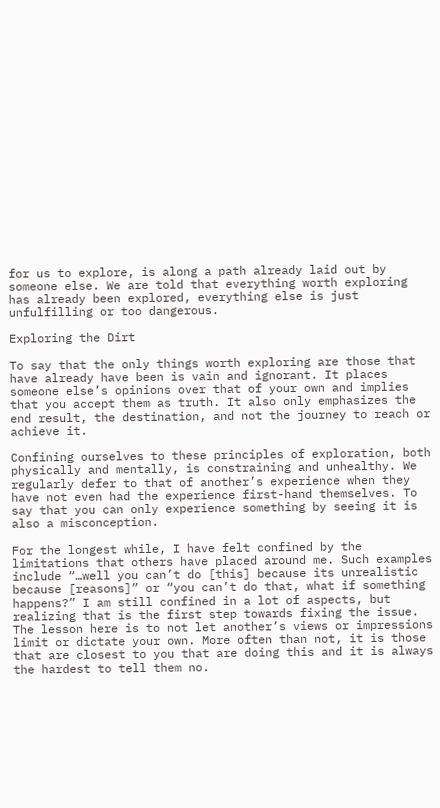for us to explore, is along a path already laid out by someone else. We are told that everything worth exploring has already been explored, everything else is just unfulfilling or too dangerous.

Exploring the Dirt

To say that the only things worth exploring are those that have already have been is vain and ignorant. It places someone else’s opinions over that of your own and implies that you accept them as truth. It also only emphasizes the end result, the destination, and not the journey to reach or achieve it.

Confining ourselves to these principles of exploration, both physically and mentally, is constraining and unhealthy. We regularly defer to that of another’s experience when they have not even had the experience first-hand themselves. To say that you can only experience something by seeing it is also a misconception.

For the longest while, I have felt confined by the limitations that others have placed around me. Such examples include “…well you can’t do [this] because its unrealistic because [reasons]” or “you can’t do that, what if something happens?” I am still confined in a lot of aspects, but realizing that is the first step towards fixing the issue. The lesson here is to not let another’s views or impressions limit or dictate your own. More often than not, it is those that are closest to you that are doing this and it is always the hardest to tell them no.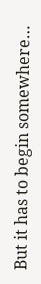But it has to begin somewhere…